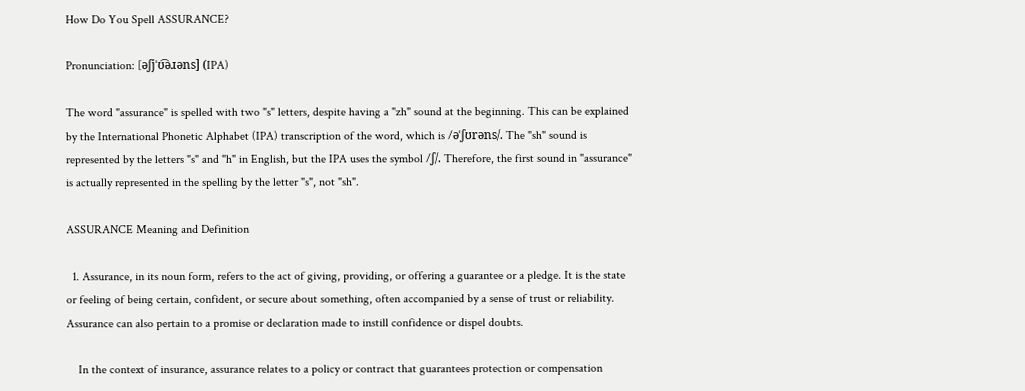How Do You Spell ASSURANCE?

Pronunciation: [əʃjˈʊ͡əɹəns] (IPA)

The word "assurance" is spelled with two "s" letters, despite having a "zh" sound at the beginning. This can be explained by the International Phonetic Alphabet (IPA) transcription of the word, which is /əˈʃʊrəns/. The "sh" sound is represented by the letters "s" and "h" in English, but the IPA uses the symbol /ʃ/. Therefore, the first sound in "assurance" is actually represented in the spelling by the letter "s", not "sh".

ASSURANCE Meaning and Definition

  1. Assurance, in its noun form, refers to the act of giving, providing, or offering a guarantee or a pledge. It is the state or feeling of being certain, confident, or secure about something, often accompanied by a sense of trust or reliability. Assurance can also pertain to a promise or declaration made to instill confidence or dispel doubts.

    In the context of insurance, assurance relates to a policy or contract that guarantees protection or compensation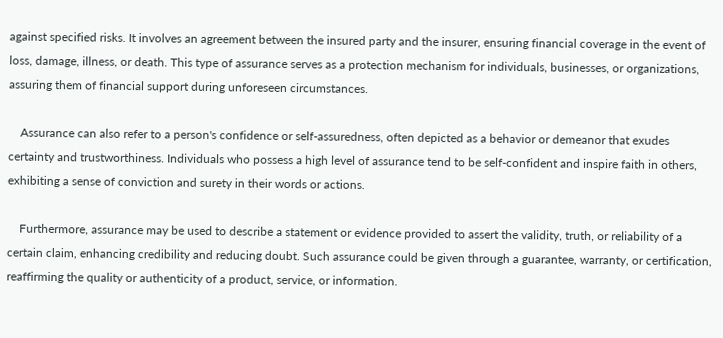against specified risks. It involves an agreement between the insured party and the insurer, ensuring financial coverage in the event of loss, damage, illness, or death. This type of assurance serves as a protection mechanism for individuals, businesses, or organizations, assuring them of financial support during unforeseen circumstances.

    Assurance can also refer to a person's confidence or self-assuredness, often depicted as a behavior or demeanor that exudes certainty and trustworthiness. Individuals who possess a high level of assurance tend to be self-confident and inspire faith in others, exhibiting a sense of conviction and surety in their words or actions.

    Furthermore, assurance may be used to describe a statement or evidence provided to assert the validity, truth, or reliability of a certain claim, enhancing credibility and reducing doubt. Such assurance could be given through a guarantee, warranty, or certification, reaffirming the quality or authenticity of a product, service, or information.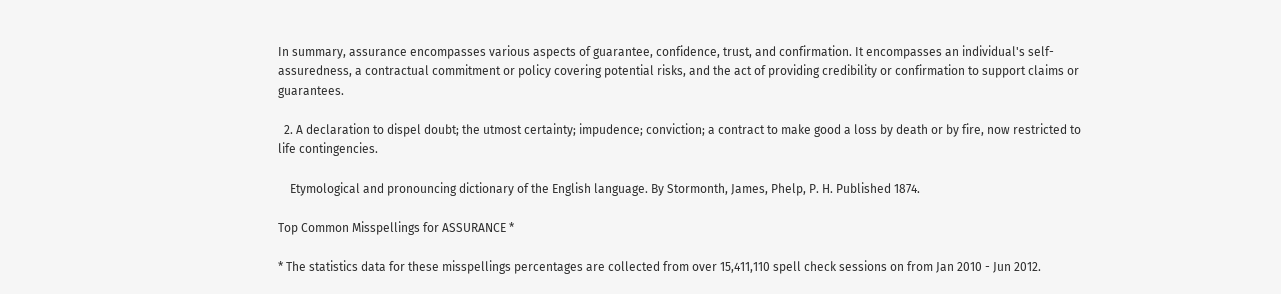In summary, assurance encompasses various aspects of guarantee, confidence, trust, and confirmation. It encompasses an individual's self-assuredness, a contractual commitment or policy covering potential risks, and the act of providing credibility or confirmation to support claims or guarantees.

  2. A declaration to dispel doubt; the utmost certainty; impudence; conviction; a contract to make good a loss by death or by fire, now restricted to life contingencies.

    Etymological and pronouncing dictionary of the English language. By Stormonth, James, Phelp, P. H. Published 1874.

Top Common Misspellings for ASSURANCE *

* The statistics data for these misspellings percentages are collected from over 15,411,110 spell check sessions on from Jan 2010 - Jun 2012.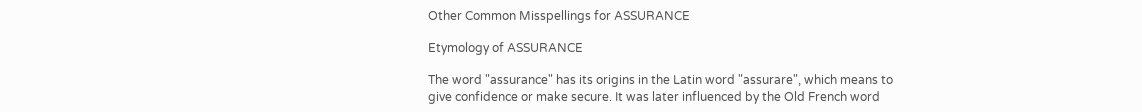Other Common Misspellings for ASSURANCE

Etymology of ASSURANCE

The word "assurance" has its origins in the Latin word "assurare", which means to give confidence or make secure. It was later influenced by the Old French word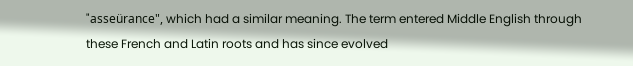"asseürance", which had a similar meaning. The term entered Middle English through these French and Latin roots and has since evolved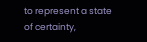to represent a state of certainty,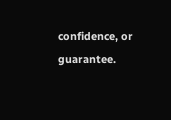confidence, or guarantee.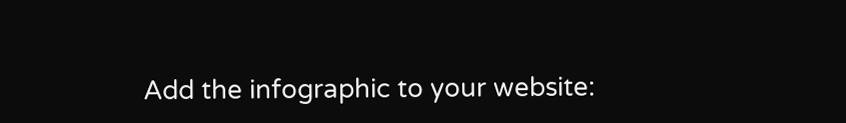Add the infographic to your website: